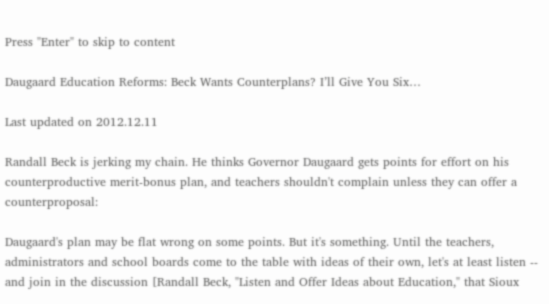Press "Enter" to skip to content

Daugaard Education Reforms: Beck Wants Counterplans? I’ll Give You Six…

Last updated on 2012.12.11

Randall Beck is jerking my chain. He thinks Governor Daugaard gets points for effort on his counterproductive merit-bonus plan, and teachers shouldn't complain unless they can offer a counterproposal:

Daugaard's plan may be flat wrong on some points. But it's something. Until the teachers, administrators and school boards come to the table with ideas of their own, let's at least listen -- and join in the discussion [Randall Beck, "Listen and Offer Ideas about Education," that Sioux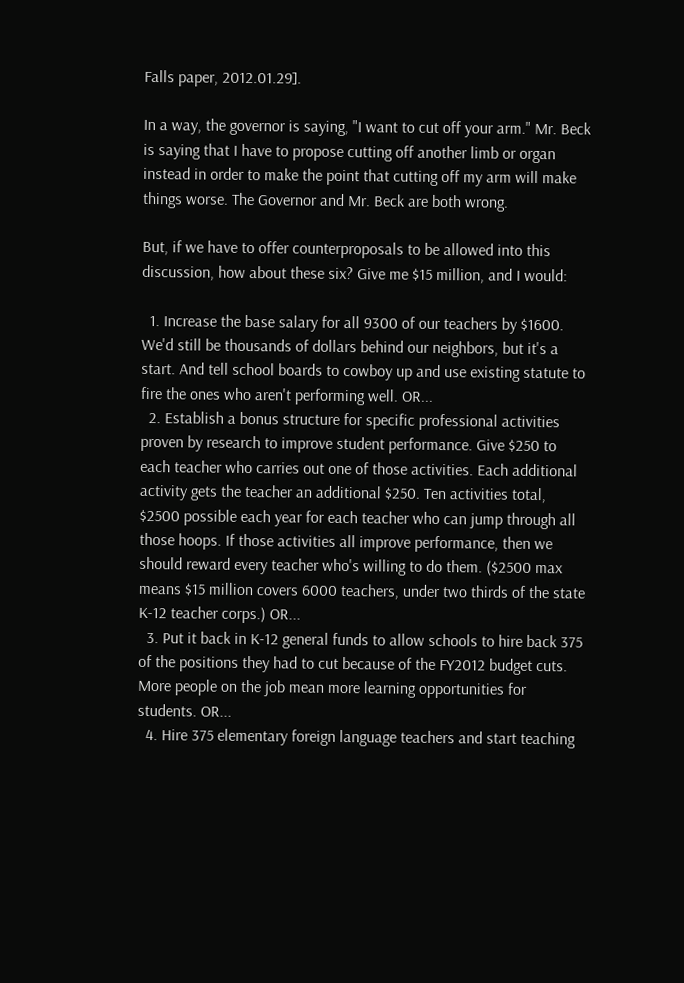Falls paper, 2012.01.29].

In a way, the governor is saying, "I want to cut off your arm." Mr. Beck is saying that I have to propose cutting off another limb or organ instead in order to make the point that cutting off my arm will make things worse. The Governor and Mr. Beck are both wrong.

But, if we have to offer counterproposals to be allowed into this discussion, how about these six? Give me $15 million, and I would:

  1. Increase the base salary for all 9300 of our teachers by $1600. We'd still be thousands of dollars behind our neighbors, but it's a start. And tell school boards to cowboy up and use existing statute to fire the ones who aren't performing well. OR...
  2. Establish a bonus structure for specific professional activities proven by research to improve student performance. Give $250 to each teacher who carries out one of those activities. Each additional activity gets the teacher an additional $250. Ten activities total, $2500 possible each year for each teacher who can jump through all those hoops. If those activities all improve performance, then we should reward every teacher who's willing to do them. ($2500 max means $15 million covers 6000 teachers, under two thirds of the state K-12 teacher corps.) OR...
  3. Put it back in K-12 general funds to allow schools to hire back 375 of the positions they had to cut because of the FY2012 budget cuts. More people on the job mean more learning opportunities for students. OR...
  4. Hire 375 elementary foreign language teachers and start teaching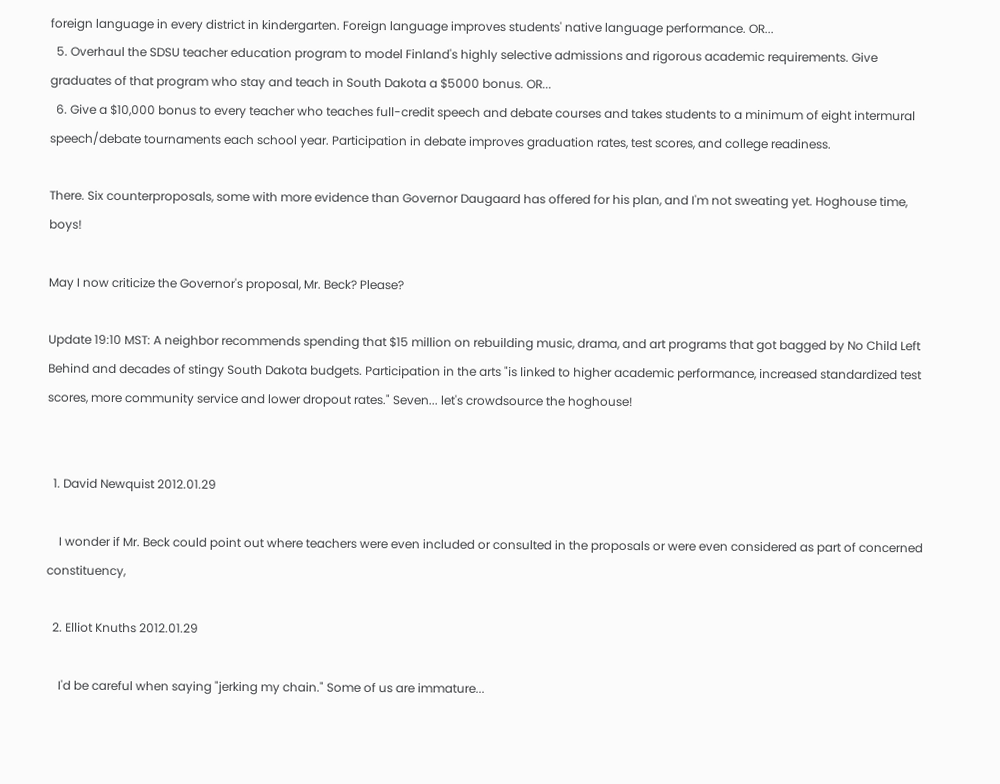foreign language in every district in kindergarten. Foreign language improves students' native language performance. OR...
  5. Overhaul the SDSU teacher education program to model Finland's highly selective admissions and rigorous academic requirements. Give graduates of that program who stay and teach in South Dakota a $5000 bonus. OR...
  6. Give a $10,000 bonus to every teacher who teaches full-credit speech and debate courses and takes students to a minimum of eight intermural speech/debate tournaments each school year. Participation in debate improves graduation rates, test scores, and college readiness.

There. Six counterproposals, some with more evidence than Governor Daugaard has offered for his plan, and I'm not sweating yet. Hoghouse time, boys!

May I now criticize the Governor's proposal, Mr. Beck? Please?

Update 19:10 MST: A neighbor recommends spending that $15 million on rebuilding music, drama, and art programs that got bagged by No Child Left Behind and decades of stingy South Dakota budgets. Participation in the arts "is linked to higher academic performance, increased standardized test scores, more community service and lower dropout rates." Seven... let's crowdsource the hoghouse!


  1. David Newquist 2012.01.29

    I wonder if Mr. Beck could point out where teachers were even included or consulted in the proposals or were even considered as part of concerned constituency,

  2. Elliot Knuths 2012.01.29

    I'd be careful when saying "jerking my chain." Some of us are immature...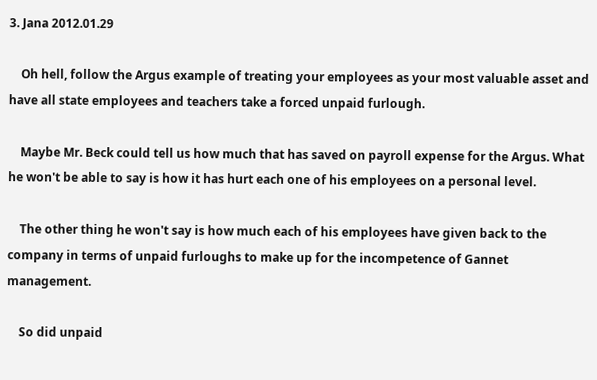3. Jana 2012.01.29

    Oh hell, follow the Argus example of treating your employees as your most valuable asset and have all state employees and teachers take a forced unpaid furlough.

    Maybe Mr. Beck could tell us how much that has saved on payroll expense for the Argus. What he won't be able to say is how it has hurt each one of his employees on a personal level.

    The other thing he won't say is how much each of his employees have given back to the company in terms of unpaid furloughs to make up for the incompetence of Gannet management.

    So did unpaid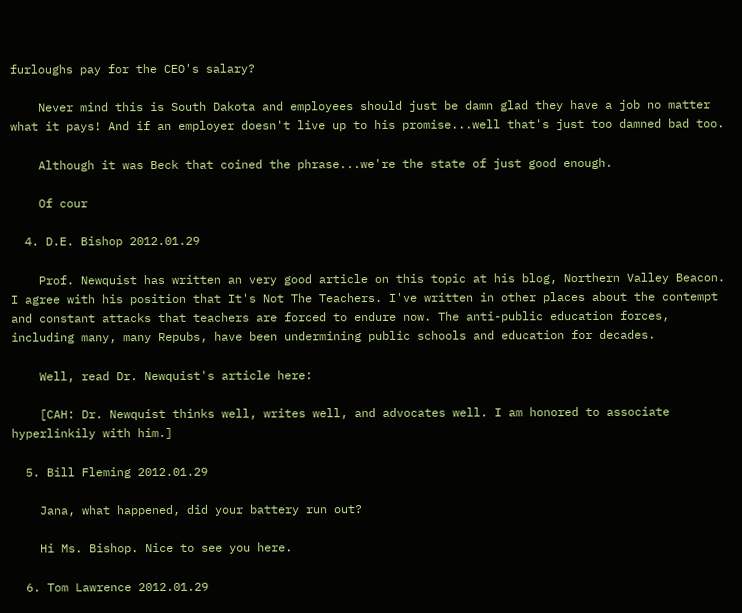furloughs pay for the CEO's salary?

    Never mind this is South Dakota and employees should just be damn glad they have a job no matter what it pays! And if an employer doesn't live up to his promise...well that's just too damned bad too.

    Although it was Beck that coined the phrase...we're the state of just good enough.

    Of cour

  4. D.E. Bishop 2012.01.29

    Prof. Newquist has written an very good article on this topic at his blog, Northern Valley Beacon. I agree with his position that It's Not The Teachers. I've written in other places about the contempt and constant attacks that teachers are forced to endure now. The anti-public education forces, including many, many Repubs, have been undermining public schools and education for decades.

    Well, read Dr. Newquist's article here:

    [CAH: Dr. Newquist thinks well, writes well, and advocates well. I am honored to associate hyperlinkily with him.]

  5. Bill Fleming 2012.01.29

    Jana, what happened, did your battery run out?

    Hi Ms. Bishop. Nice to see you here.

  6. Tom Lawrence 2012.01.29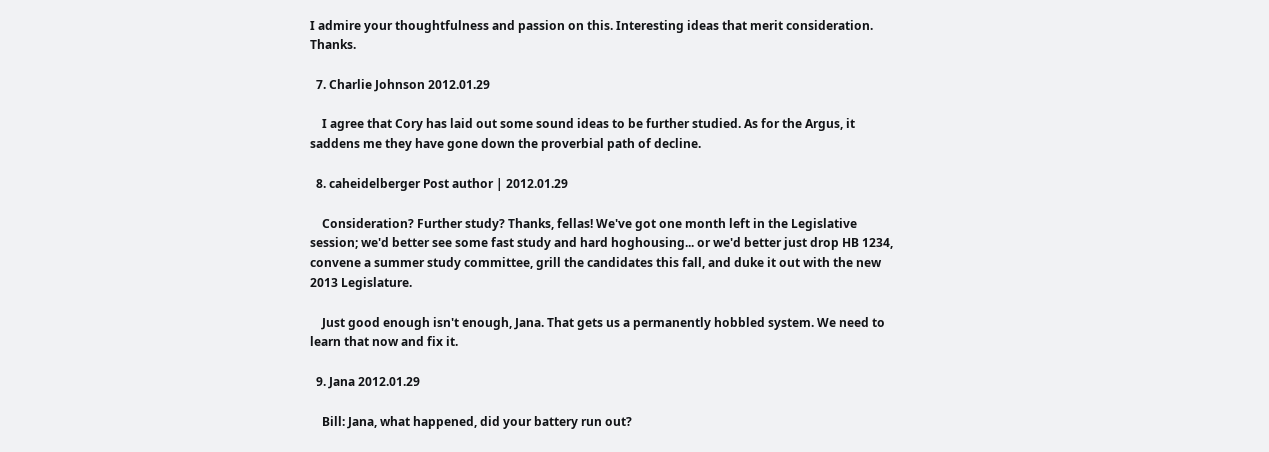I admire your thoughtfulness and passion on this. Interesting ideas that merit consideration. Thanks.

  7. Charlie Johnson 2012.01.29

    I agree that Cory has laid out some sound ideas to be further studied. As for the Argus, it saddens me they have gone down the proverbial path of decline.

  8. caheidelberger Post author | 2012.01.29

    Consideration? Further study? Thanks, fellas! We've got one month left in the Legislative session; we'd better see some fast study and hard hoghousing... or we'd better just drop HB 1234, convene a summer study committee, grill the candidates this fall, and duke it out with the new 2013 Legislature.

    Just good enough isn't enough, Jana. That gets us a permanently hobbled system. We need to learn that now and fix it.

  9. Jana 2012.01.29

    Bill: Jana, what happened, did your battery run out?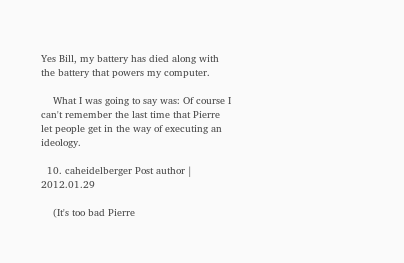Yes Bill, my battery has died along with the battery that powers my computer.

    What I was going to say was: Of course I can't remember the last time that Pierre let people get in the way of executing an ideology.

  10. caheidelberger Post author | 2012.01.29

    (It's too bad Pierre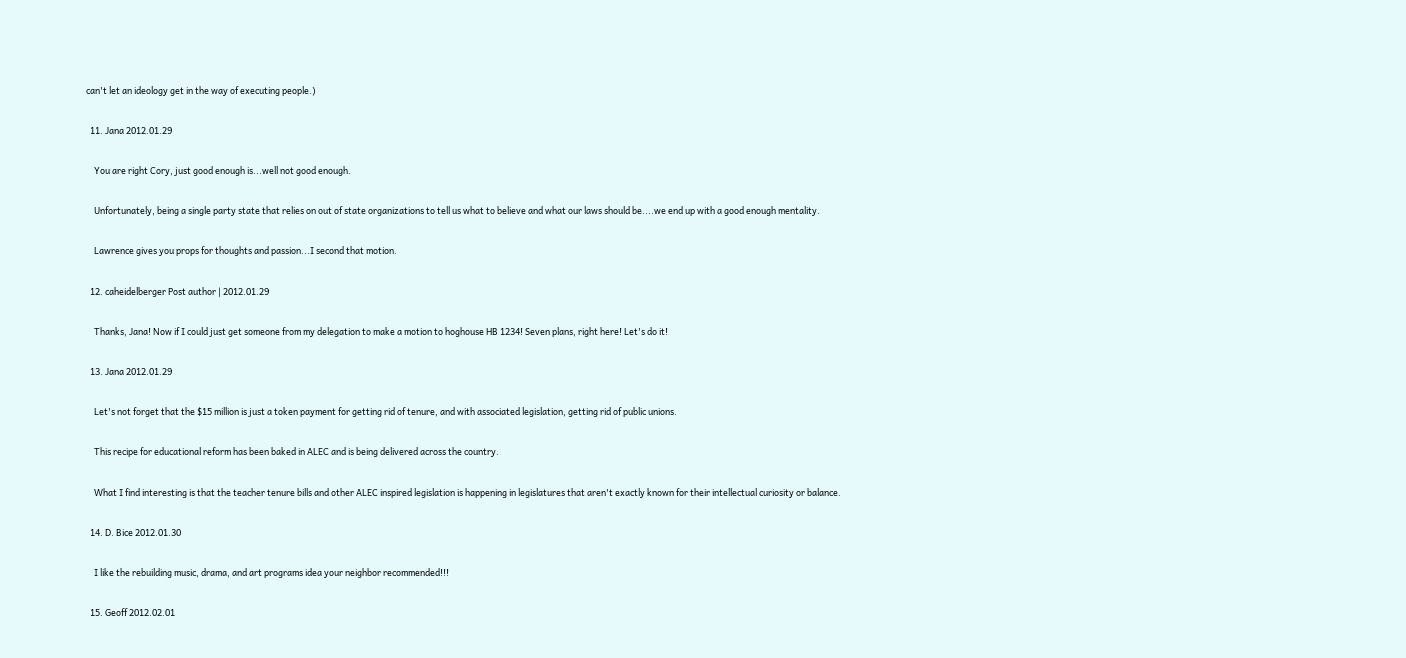can't let an ideology get in the way of executing people.)

  11. Jana 2012.01.29

    You are right Cory, just good enough is...well not good enough.

    Unfortunately, being a single party state that relies on out of state organizations to tell us what to believe and what our laws should be....we end up with a good enough mentality.

    Lawrence gives you props for thoughts and passion...I second that motion.

  12. caheidelberger Post author | 2012.01.29

    Thanks, Jana! Now if I could just get someone from my delegation to make a motion to hoghouse HB 1234! Seven plans, right here! Let's do it!

  13. Jana 2012.01.29

    Let's not forget that the $15 million is just a token payment for getting rid of tenure, and with associated legislation, getting rid of public unions.

    This recipe for educational reform has been baked in ALEC and is being delivered across the country.

    What I find interesting is that the teacher tenure bills and other ALEC inspired legislation is happening in legislatures that aren't exactly known for their intellectual curiosity or balance.

  14. D. Bice 2012.01.30

    I like the rebuilding music, drama, and art programs idea your neighbor recommended!!!

  15. Geoff 2012.02.01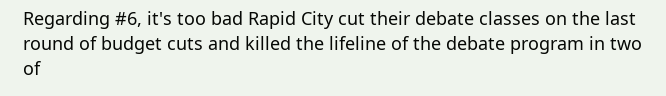Regarding #6, it's too bad Rapid City cut their debate classes on the last round of budget cuts and killed the lifeline of the debate program in two of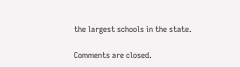the largest schools in the state.

Comments are closed.